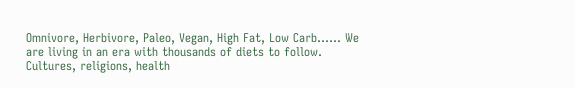Omnivore, Herbivore, Paleo, Vegan, High Fat, Low Carb…… We are living in an era with thousands of diets to follow.  Cultures, religions, health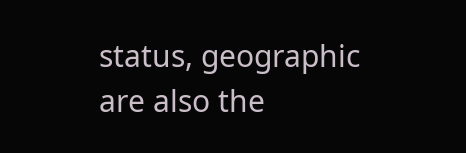status, geographic are also the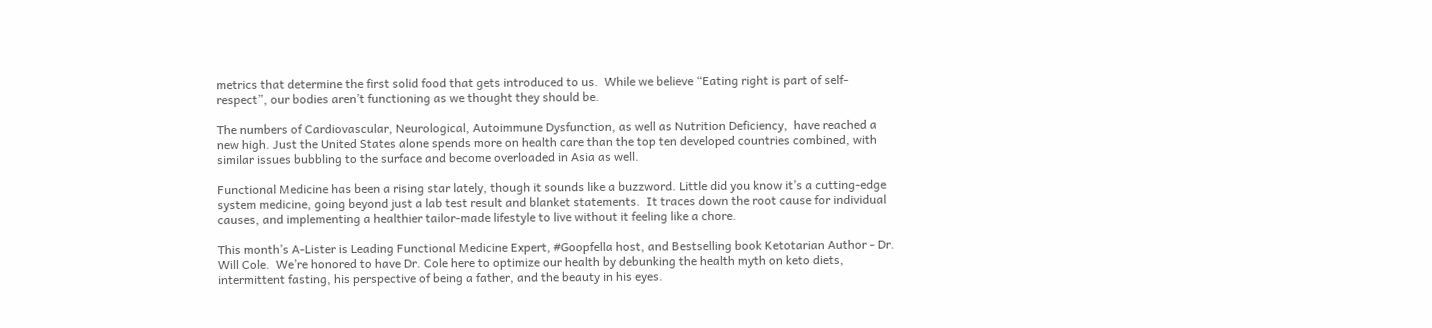metrics that determine the first solid food that gets introduced to us.  While we believe “Eating right is part of self-respect”, our bodies aren’t functioning as we thought they should be.

The numbers of Cardiovascular, Neurological, Autoimmune Dysfunction, as well as Nutrition Deficiency,  have reached a new high. Just the United States alone spends more on health care than the top ten developed countries combined, with similar issues bubbling to the surface and become overloaded in Asia as well.

Functional Medicine has been a rising star lately, though it sounds like a buzzword. Little did you know it’s a cutting-edge system medicine, going beyond just a lab test result and blanket statements.  It traces down the root cause for individual causes, and implementing a healthier tailor-made lifestyle to live without it feeling like a chore.

This month’s A-Lister is Leading Functional Medicine Expert, #Goopfella host, and Bestselling book Ketotarian Author - Dr. Will Cole.  We’re honored to have Dr. Cole here to optimize our health by debunking the health myth on keto diets, intermittent fasting, his perspective of being a father, and the beauty in his eyes.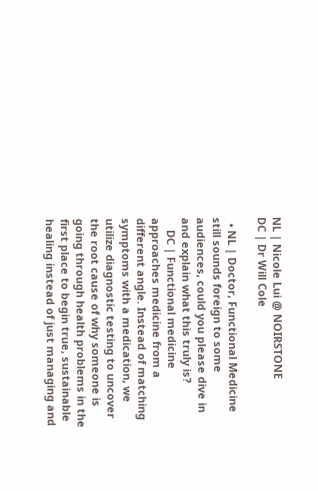NL | Nicole Lui @ NOIRSTONE
DC | Dr Will Cole

  • NL | Doctor, Functional Medicine still sounds foreign to some audiences, could you please dive in and explain what this truly is?
    DC | Functional medicine approaches medicine from a different angle. Instead of matching symptoms with a medication, we utilize diagnostic testing to uncover the root cause of why someone is going through health problems in the first place to begin true, sustainable healing instead of just managing and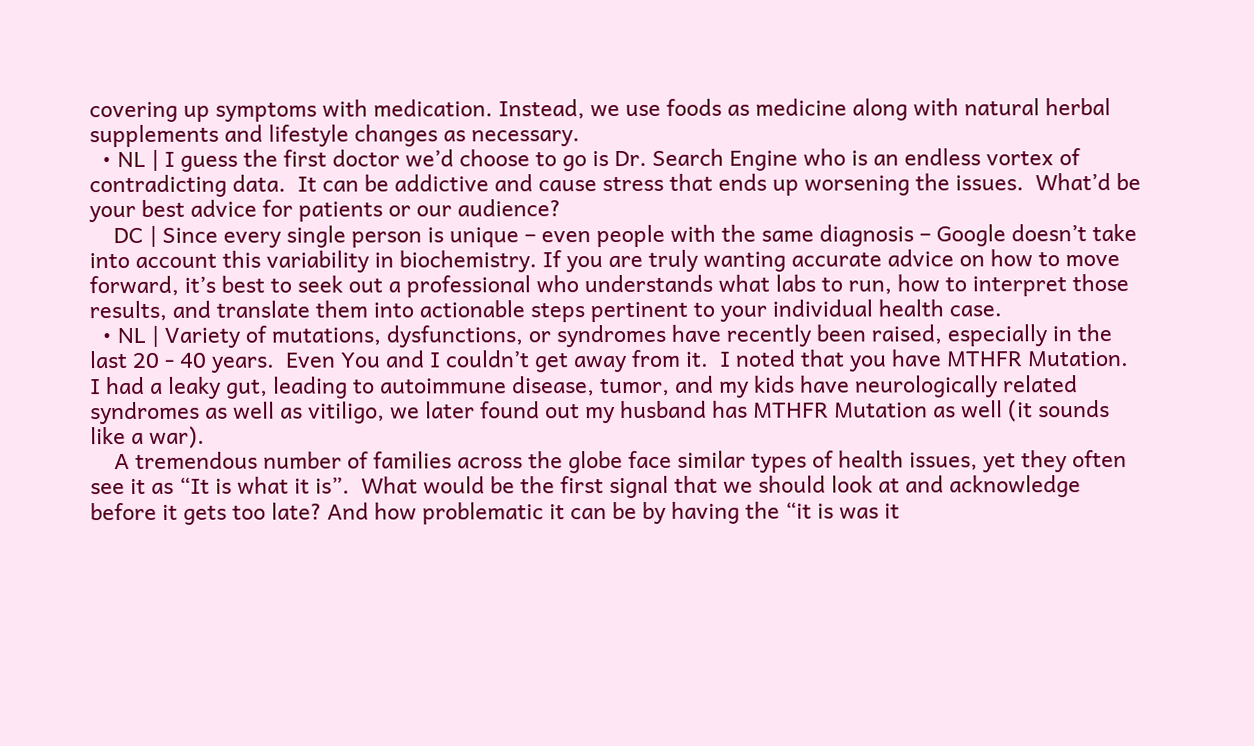covering up symptoms with medication. Instead, we use foods as medicine along with natural herbal supplements and lifestyle changes as necessary.
  • NL | I guess the first doctor we’d choose to go is Dr. Search Engine who is an endless vortex of contradicting data.  It can be addictive and cause stress that ends up worsening the issues.  What’d be your best advice for patients or our audience?
    DC | Since every single person is unique – even people with the same diagnosis – Google doesn’t take into account this variability in biochemistry. If you are truly wanting accurate advice on how to move forward, it’s best to seek out a professional who understands what labs to run, how to interpret those results, and translate them into actionable steps pertinent to your individual health case.
  • NL | Variety of mutations, dysfunctions, or syndromes have recently been raised, especially in the last 20 - 40 years.  Even You and I couldn’t get away from it.  I noted that you have MTHFR Mutation.  I had a leaky gut, leading to autoimmune disease, tumor, and my kids have neurologically related syndromes as well as vitiligo, we later found out my husband has MTHFR Mutation as well (it sounds like a war).
    A tremendous number of families across the globe face similar types of health issues, yet they often see it as “It is what it is”.  What would be the first signal that we should look at and acknowledge before it gets too late? And how problematic it can be by having the “it is was it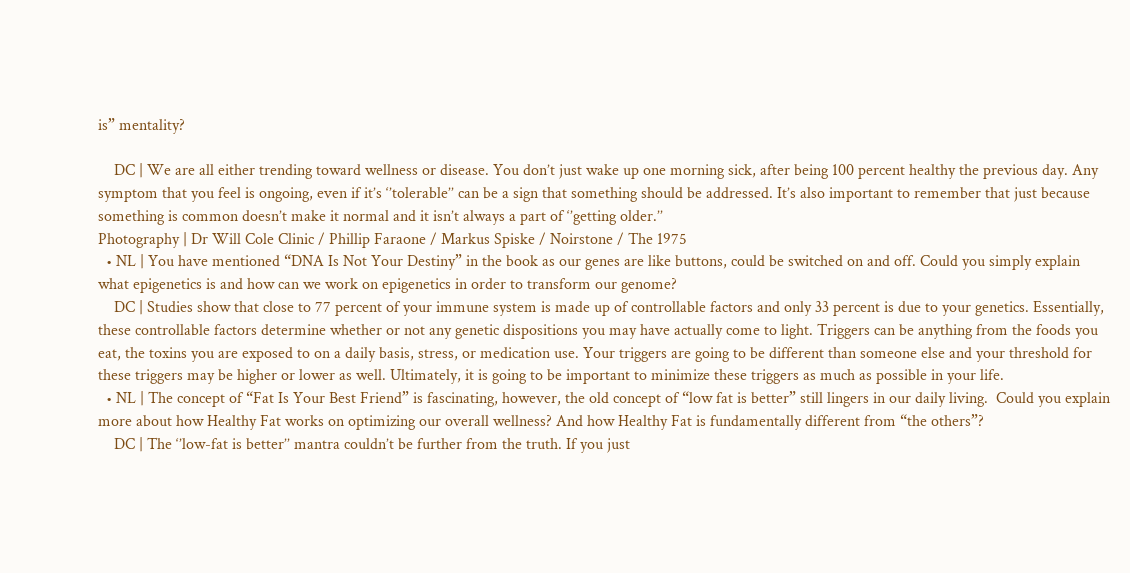is” mentality?

    DC | We are all either trending toward wellness or disease. You don’t just wake up one morning sick, after being 100 percent healthy the previous day. Any symptom that you feel is ongoing, even if it’s ‘’tolerable’’ can be a sign that something should be addressed. It’s also important to remember that just because something is common doesn’t make it normal and it isn’t always a part of ‘’getting older.’’
Photography | Dr Will Cole Clinic / Phillip Faraone / Markus Spiske / Noirstone / The 1975
  • NL | You have mentioned “DNA Is Not Your Destiny” in the book as our genes are like buttons, could be switched on and off. Could you simply explain what epigenetics is and how can we work on epigenetics in order to transform our genome?
    DC | Studies show that close to 77 percent of your immune system is made up of controllable factors and only 33 percent is due to your genetics. Essentially, these controllable factors determine whether or not any genetic dispositions you may have actually come to light. Triggers can be anything from the foods you eat, the toxins you are exposed to on a daily basis, stress, or medication use. Your triggers are going to be different than someone else and your threshold for these triggers may be higher or lower as well. Ultimately, it is going to be important to minimize these triggers as much as possible in your life.
  • NL | The concept of “Fat Is Your Best Friend” is fascinating, however, the old concept of “low fat is better” still lingers in our daily living.  Could you explain more about how Healthy Fat works on optimizing our overall wellness? And how Healthy Fat is fundamentally different from “the others”?
    DC | The ‘’low-fat is better’’ mantra couldn’t be further from the truth. If you just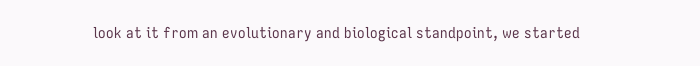look at it from an evolutionary and biological standpoint, we started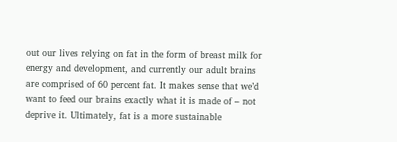out our lives relying on fat in the form of breast milk for energy and development, and currently our adult brains are comprised of 60 percent fat. It makes sense that we’d want to feed our brains exactly what it is made of – not deprive it. Ultimately, fat is a more sustainable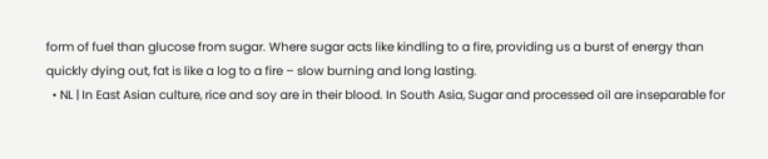form of fuel than glucose from sugar. Where sugar acts like kindling to a fire, providing us a burst of energy than quickly dying out, fat is like a log to a fire – slow burning and long lasting.
  • NL | In East Asian culture, rice and soy are in their blood. In South Asia, Sugar and processed oil are inseparable for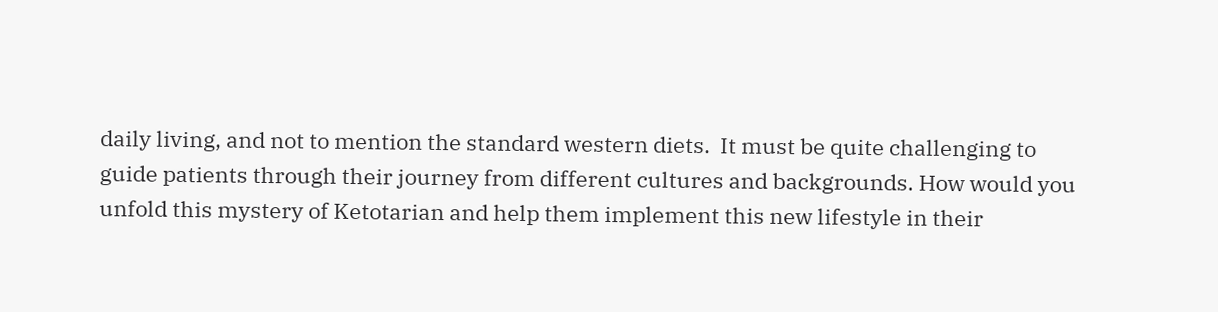daily living, and not to mention the standard western diets.  It must be quite challenging to guide patients through their journey from different cultures and backgrounds. How would you unfold this mystery of Ketotarian and help them implement this new lifestyle in their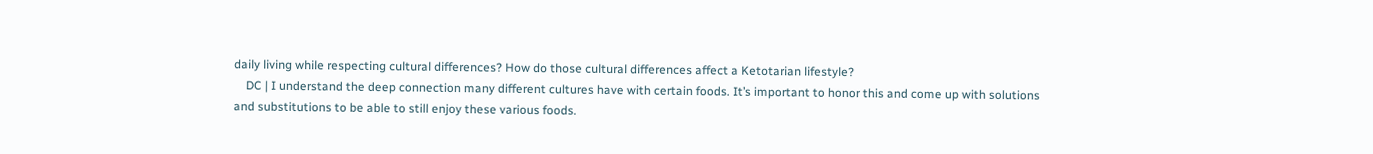daily living while respecting cultural differences? How do those cultural differences affect a Ketotarian lifestyle?
    DC | I understand the deep connection many different cultures have with certain foods. It’s important to honor this and come up with solutions and substitutions to be able to still enjoy these various foods.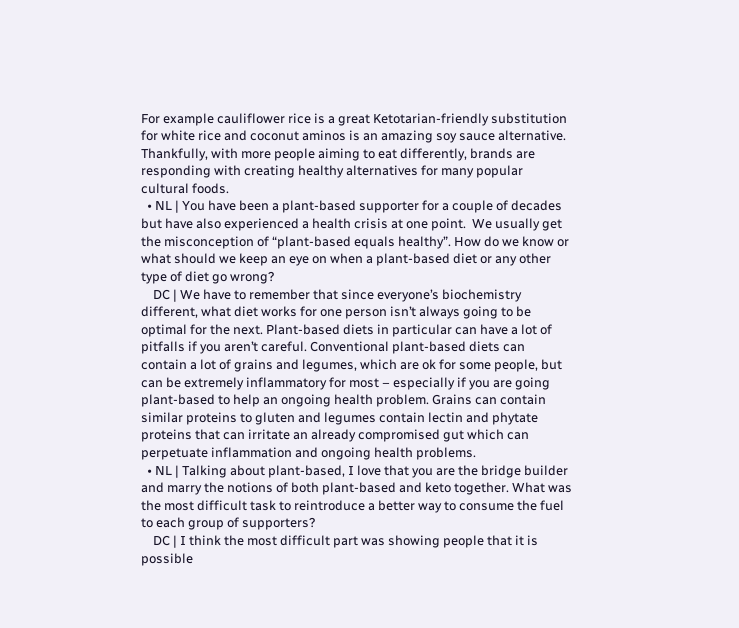For example cauliflower rice is a great Ketotarian-friendly substitution for white rice and coconut aminos is an amazing soy sauce alternative. Thankfully, with more people aiming to eat differently, brands are responding with creating healthy alternatives for many popular cultural foods.
  • NL | You have been a plant-based supporter for a couple of decades but have also experienced a health crisis at one point.  We usually get the misconception of “plant-based equals healthy”. How do we know or what should we keep an eye on when a plant-based diet or any other type of diet go wrong?
    DC | We have to remember that since everyone’s biochemistry different, what diet works for one person isn’t always going to be optimal for the next. Plant-based diets in particular can have a lot of pitfalls if you aren’t careful. Conventional plant-based diets can contain a lot of grains and legumes, which are ok for some people, but can be extremely inflammatory for most – especially if you are going plant-based to help an ongoing health problem. Grains can contain similar proteins to gluten and legumes contain lectin and phytate proteins that can irritate an already compromised gut which can perpetuate inflammation and ongoing health problems.
  • NL | Talking about plant-based, I love that you are the bridge builder and marry the notions of both plant-based and keto together. What was the most difficult task to reintroduce a better way to consume the fuel to each group of supporters?
    DC | I think the most difficult part was showing people that it is possible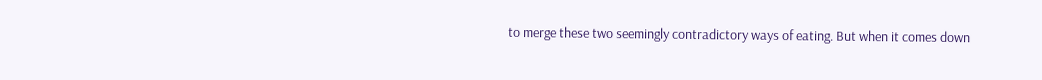to merge these two seemingly contradictory ways of eating. But when it comes down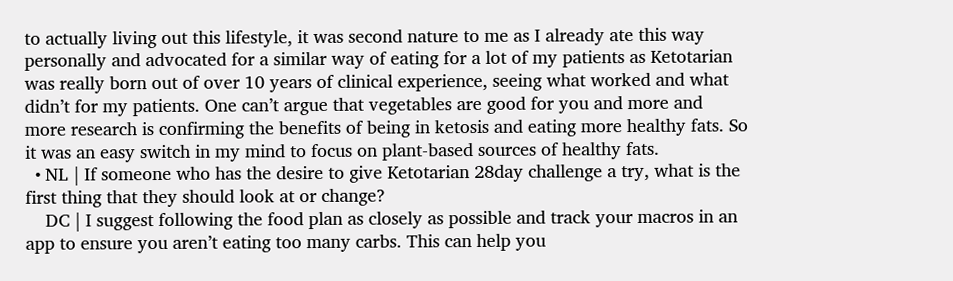to actually living out this lifestyle, it was second nature to me as I already ate this way personally and advocated for a similar way of eating for a lot of my patients as Ketotarian was really born out of over 10 years of clinical experience, seeing what worked and what didn’t for my patients. One can’t argue that vegetables are good for you and more and more research is confirming the benefits of being in ketosis and eating more healthy fats. So it was an easy switch in my mind to focus on plant-based sources of healthy fats.
  • NL | If someone who has the desire to give Ketotarian 28day challenge a try, what is the first thing that they should look at or change?
    DC | I suggest following the food plan as closely as possible and track your macros in an app to ensure you aren’t eating too many carbs. This can help you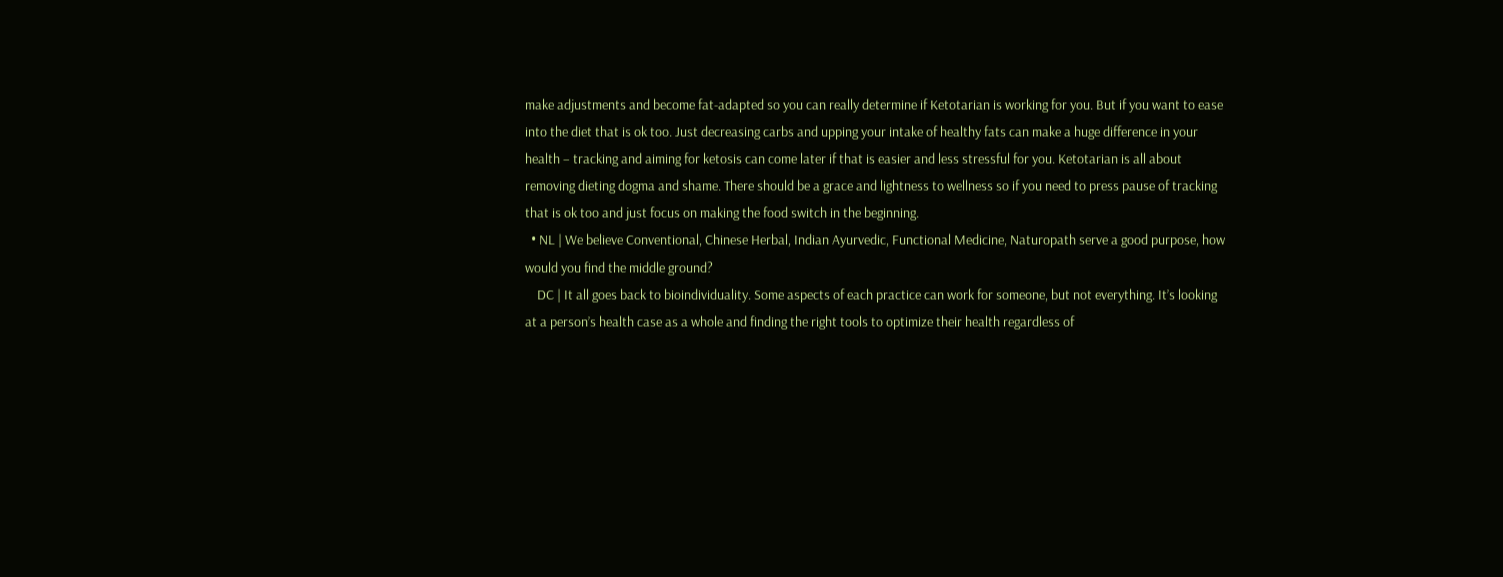make adjustments and become fat-adapted so you can really determine if Ketotarian is working for you. But if you want to ease into the diet that is ok too. Just decreasing carbs and upping your intake of healthy fats can make a huge difference in your health – tracking and aiming for ketosis can come later if that is easier and less stressful for you. Ketotarian is all about removing dieting dogma and shame. There should be a grace and lightness to wellness so if you need to press pause of tracking that is ok too and just focus on making the food switch in the beginning.
  • NL | We believe Conventional, Chinese Herbal, Indian Ayurvedic, Functional Medicine, Naturopath serve a good purpose, how would you find the middle ground?
    DC | It all goes back to bioindividuality. Some aspects of each practice can work for someone, but not everything. It’s looking at a person’s health case as a whole and finding the right tools to optimize their health regardless of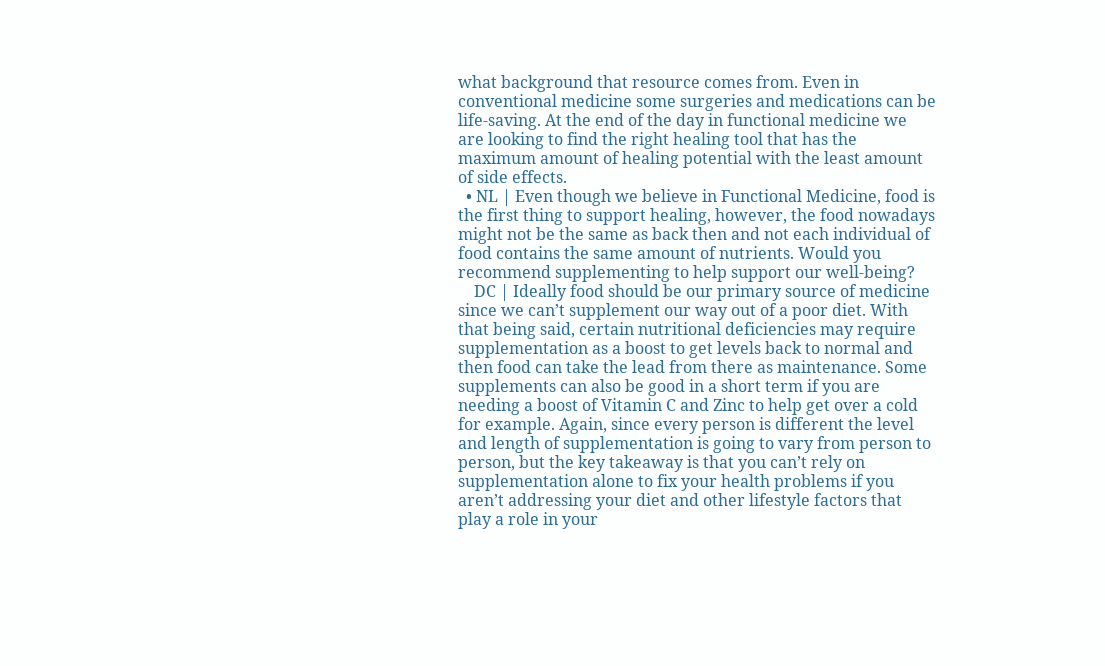what background that resource comes from. Even in conventional medicine some surgeries and medications can be life-saving. At the end of the day in functional medicine we are looking to find the right healing tool that has the maximum amount of healing potential with the least amount of side effects.
  • NL | Even though we believe in Functional Medicine, food is the first thing to support healing, however, the food nowadays might not be the same as back then and not each individual of food contains the same amount of nutrients. Would you recommend supplementing to help support our well-being?
    DC | Ideally food should be our primary source of medicine since we can’t supplement our way out of a poor diet. With that being said, certain nutritional deficiencies may require supplementation as a boost to get levels back to normal and then food can take the lead from there as maintenance. Some supplements can also be good in a short term if you are needing a boost of Vitamin C and Zinc to help get over a cold for example. Again, since every person is different the level and length of supplementation is going to vary from person to person, but the key takeaway is that you can’t rely on supplementation alone to fix your health problems if you aren’t addressing your diet and other lifestyle factors that play a role in your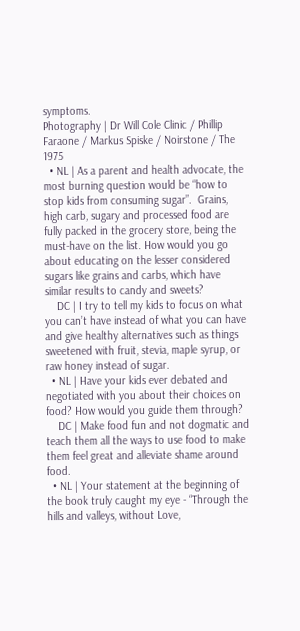symptoms.
Photography | Dr Will Cole Clinic / Phillip Faraone / Markus Spiske / Noirstone / The 1975
  • NL | As a parent and health advocate, the most burning question would be “how to stop kids from consuming sugar”.  Grains, high carb, sugary and processed food are fully packed in the grocery store, being the must-have on the list. How would you go about educating on the lesser considered sugars like grains and carbs, which have similar results to candy and sweets?
    DC | I try to tell my kids to focus on what you can’t have instead of what you can have and give healthy alternatives such as things sweetened with fruit, stevia, maple syrup, or raw honey instead of sugar.
  • NL | Have your kids ever debated and negotiated with you about their choices on food? How would you guide them through?
    DC | Make food fun and not dogmatic and teach them all the ways to use food to make them feel great and alleviate shame around food.
  • NL | Your statement at the beginning of the book truly caught my eye - “Through the hills and valleys, without Love,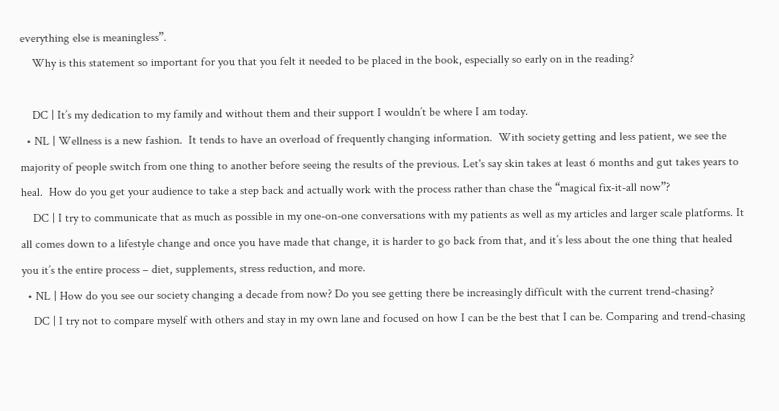everything else is meaningless”.
    Why is this statement so important for you that you felt it needed to be placed in the book, especially so early on in the reading?

    DC | It’s my dedication to my family and without them and their support I wouldn’t be where I am today.
  • NL | Wellness is a new fashion.  It tends to have an overload of frequently changing information.  With society getting and less patient, we see the majority of people switch from one thing to another before seeing the results of the previous. Let's say skin takes at least 6 months and gut takes years to heal.  How do you get your audience to take a step back and actually work with the process rather than chase the “magical fix-it-all now”?
    DC | I try to communicate that as much as possible in my one-on-one conversations with my patients as well as my articles and larger scale platforms. It all comes down to a lifestyle change and once you have made that change, it is harder to go back from that, and it’s less about the one thing that healed you it’s the entire process – diet, supplements, stress reduction, and more.
  • NL | How do you see our society changing a decade from now? Do you see getting there be increasingly difficult with the current trend-chasing?
    DC | I try not to compare myself with others and stay in my own lane and focused on how I can be the best that I can be. Comparing and trend-chasing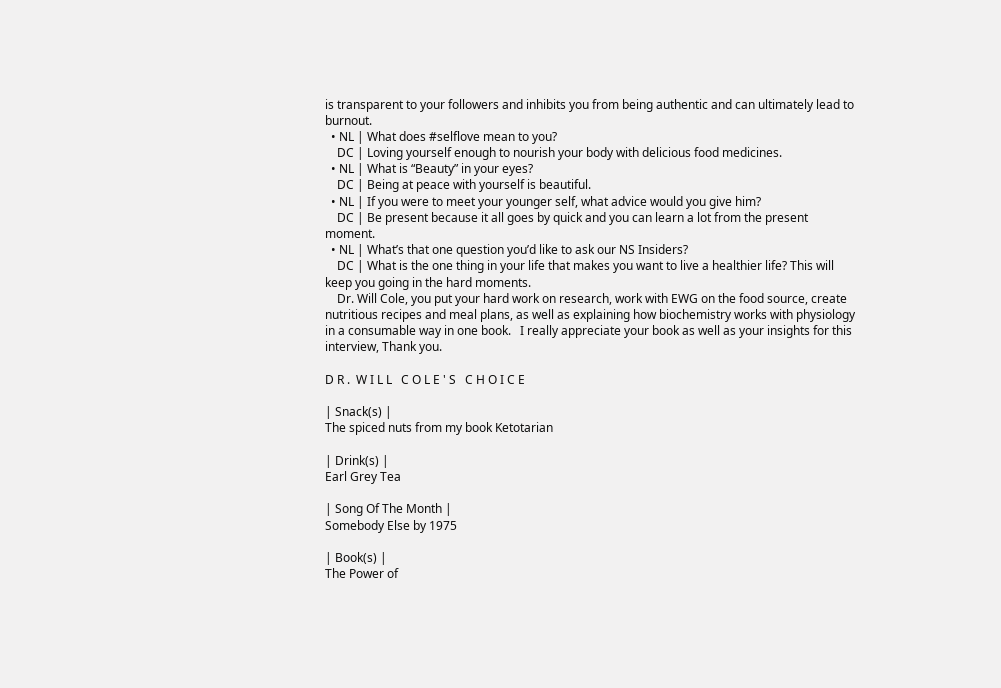is transparent to your followers and inhibits you from being authentic and can ultimately lead to burnout.
  • NL | What does #selflove mean to you?
    DC | Loving yourself enough to nourish your body with delicious food medicines.
  • NL | What is “Beauty” in your eyes?
    DC | Being at peace with yourself is beautiful.
  • NL | If you were to meet your younger self, what advice would you give him?
    DC | Be present because it all goes by quick and you can learn a lot from the present moment.
  • NL | What’s that one question you’d like to ask our NS Insiders?
    DC | What is the one thing in your life that makes you want to live a healthier life? This will keep you going in the hard moments.
    Dr. Will Cole, you put your hard work on research, work with EWG on the food source, create nutritious recipes and meal plans, as well as explaining how biochemistry works with physiology in a consumable way in one book.   I really appreciate your book as well as your insights for this interview, Thank you.

D R .  W I L L   C O L E ' S   C H O I C E

| Snack(s) |
The spiced nuts from my book Ketotarian

| Drink(s) |
Earl Grey Tea

| Song Of The Month |
Somebody Else by 1975

| Book(s) |
The Power of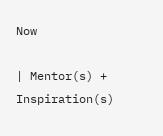Now

| Mentor(s) + Inspiration(s)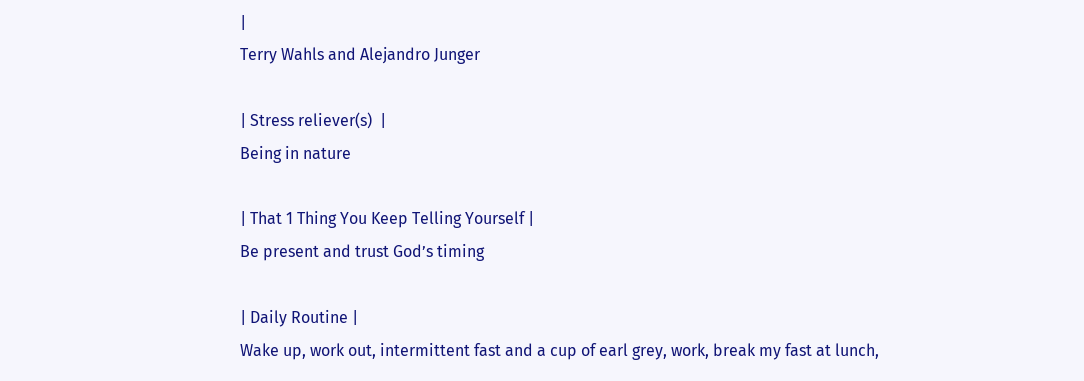|
Terry Wahls and Alejandro Junger

| Stress reliever(s)  |
Being in nature

| That 1 Thing You Keep Telling Yourself |
Be present and trust God’s timing

| Daily Routine |
Wake up, work out, intermittent fast and a cup of earl grey, work, break my fast at lunch,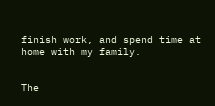finish work, and spend time at home with my family.


The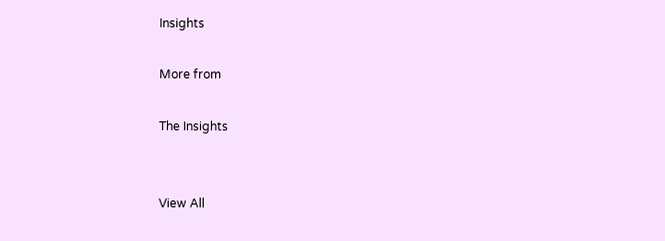Insights

More from

The Insights


View All